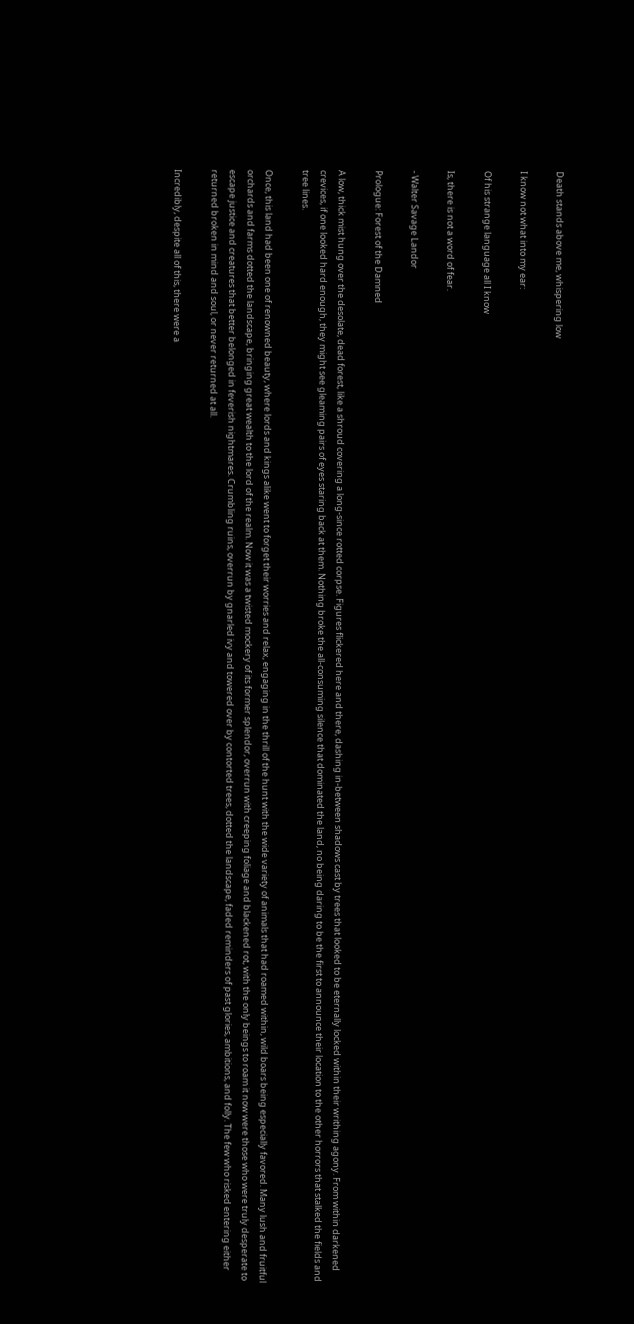Death stands above me, whispering low

I know not what into my ear:

Of his strange language all I know

Is, there is not a word of fear.

- Walter Savage Landor

Prologue: Forest of the Damned

A low, thick mist hung over the desolate, dead forest, like a shroud covering a long-since rotted corpse. Figures flickered here and there, dashing in-between shadows cast by trees that looked to be eternally locked within their writhing agony. From within darkened crevices, if one looked hard enough, they might see gleaming pairs of eyes staring back at them. Nothing broke the all-consuming silence that dominated the land, no being daring to be the first to announce their location to the other horrors that stalked the fields and tree lines.

Once, this land had been one of renowned beauty, where lords and kings alike went to forget their worries and relax, engaging in the thrill of the hunt with the wide variety of animals that had roamed within, wild boars being especially favored. Many lush and fruitful orchards and farms dotted the landscape, bringing great wealth to the lord of the realm. Now it was a twisted mockery of its former splendor, overrun with creeping foliage and blackened rot, with the only beings to roam it now were those who were truly desperate to escape justice and creatures that better belonged in feverish nightmares. Crumbling ruins, overrun by gnarled ivy and towered over by contorted trees, dotted the landscape, faded reminders of past glories, ambitions, and folly. The few who risked entering either returned broken in mind and soul, or never returned at all.

Incredibly, despite all of this, there were a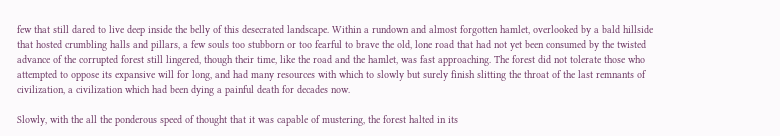few that still dared to live deep inside the belly of this desecrated landscape. Within a rundown and almost forgotten hamlet, overlooked by a bald hillside that hosted crumbling halls and pillars, a few souls too stubborn or too fearful to brave the old, lone road that had not yet been consumed by the twisted advance of the corrupted forest still lingered, though their time, like the road and the hamlet, was fast approaching. The forest did not tolerate those who attempted to oppose its expansive will for long, and had many resources with which to slowly but surely finish slitting the throat of the last remnants of civilization, a civilization which had been dying a painful death for decades now.

Slowly, with the all the ponderous speed of thought that it was capable of mustering, the forest halted in its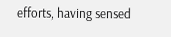efforts, having sensed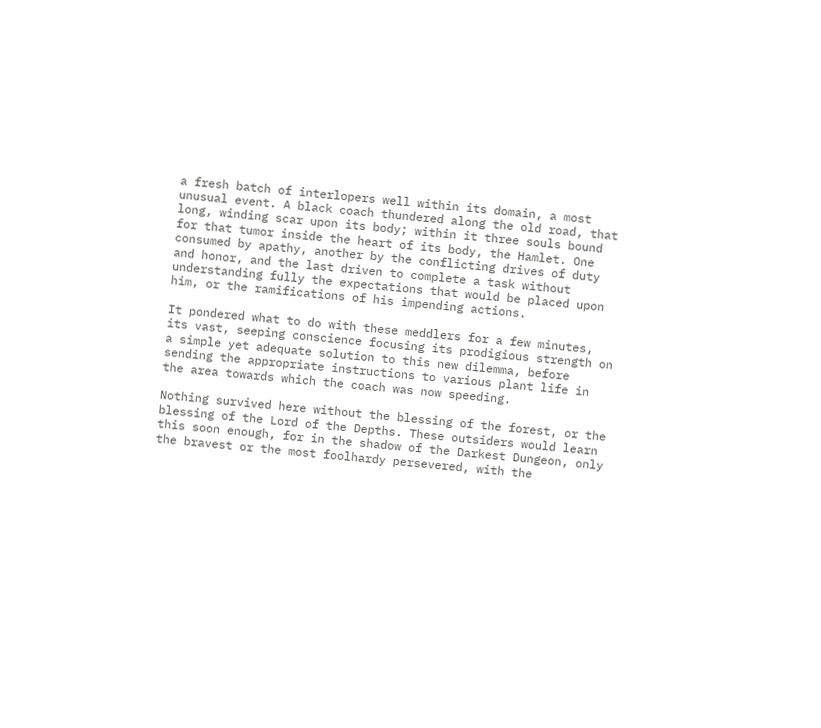a fresh batch of interlopers well within its domain, a most unusual event. A black coach thundered along the old road, that long, winding scar upon its body; within it three souls bound for that tumor inside the heart of its body, the Hamlet. One consumed by apathy, another by the conflicting drives of duty and honor, and the last driven to complete a task without understanding fully the expectations that would be placed upon him, or the ramifications of his impending actions.

It pondered what to do with these meddlers for a few minutes, its vast, seeping conscience focusing its prodigious strength on a simple yet adequate solution to this new dilemma, before sending the appropriate instructions to various plant life in the area towards which the coach was now speeding.

Nothing survived here without the blessing of the forest, or the blessing of the Lord of the Depths. These outsiders would learn this soon enough, for in the shadow of the Darkest Dungeon, only the bravest or the most foolhardy persevered, with the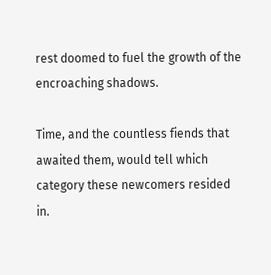rest doomed to fuel the growth of the encroaching shadows.

Time, and the countless fiends that awaited them, would tell which category these newcomers resided in.